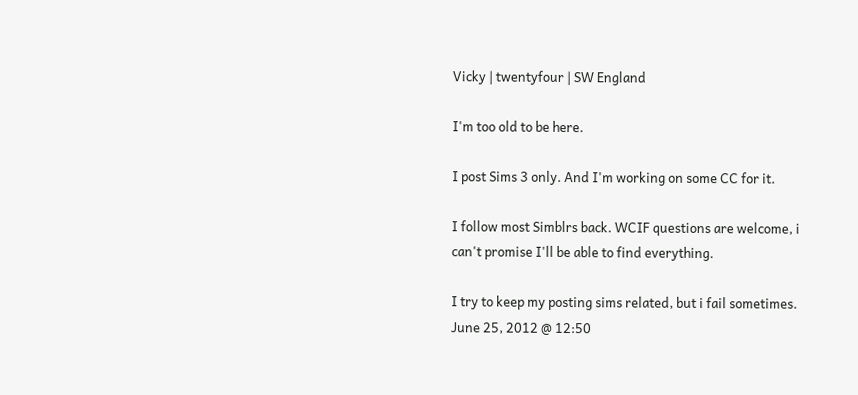Vicky | twentyfour | SW England

I'm too old to be here.

I post Sims 3 only. And I'm working on some CC for it.

I follow most Simblrs back. WCIF questions are welcome, i can't promise I'll be able to find everything.

I try to keep my posting sims related, but i fail sometimes.
June 25, 2012 @ 12:50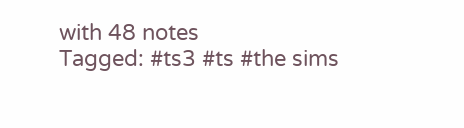with 48 notes
Tagged: #ts3 #ts #the sims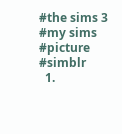#the sims 3 #my sims #picture #simblr
  1.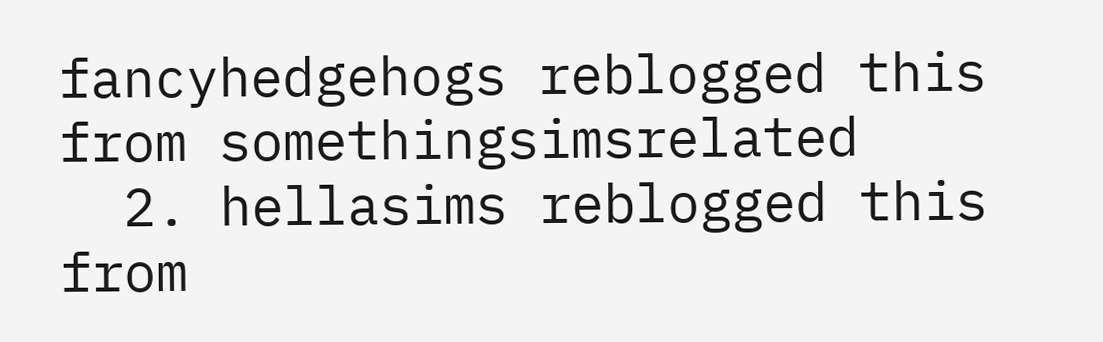fancyhedgehogs reblogged this from somethingsimsrelated
  2. hellasims reblogged this from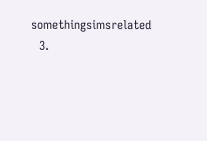somethingsimsrelated
  3.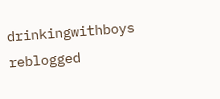drinkingwithboys reblogged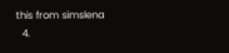this from simslena
  4.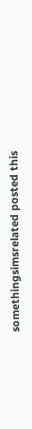somethingsimsrelated posted this